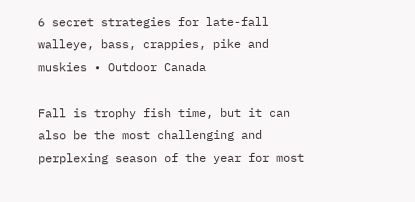6 secret strategies for late-fall walleye, bass, crappies, pike and muskies • Outdoor Canada

Fall is trophy fish time, but it can also be the most challenging and perplexing season of the year for most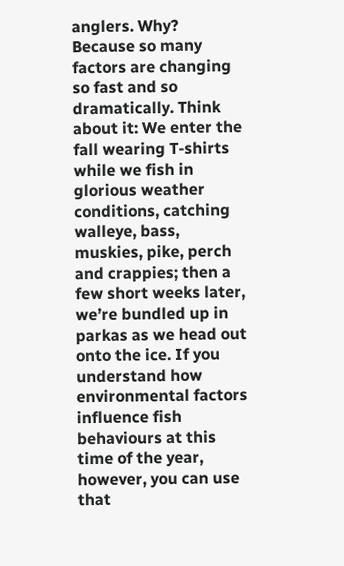anglers. Why? Because so many factors are changing so fast and so dramatically. Think about it: We enter the fall wearing T-shirts while we fish in glorious weather conditions, catching walleye, bass, muskies, pike, perch and crappies; then a few short weeks later, we’re bundled up in parkas as we head out onto the ice. If you understand how environmental factors influence fish behaviours at this time of the year, however, you can use that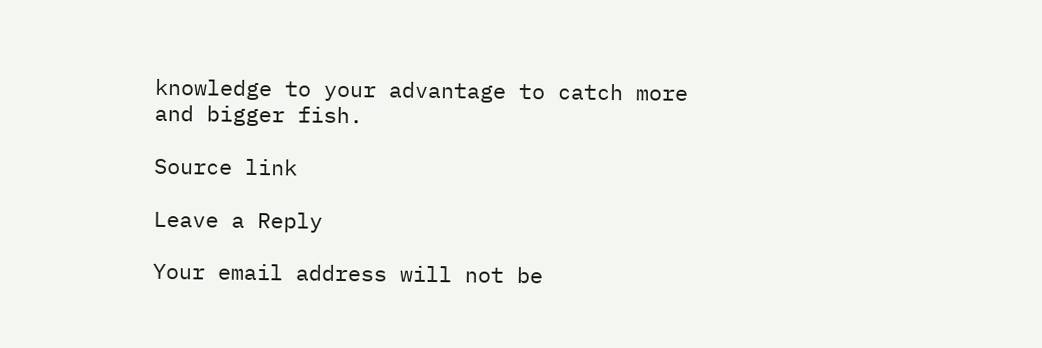knowledge to your advantage to catch more and bigger fish.

Source link

Leave a Reply

Your email address will not be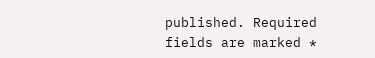published. Required fields are marked *